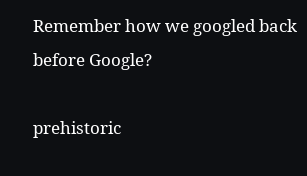Remember how we googled back before Google?

prehistoric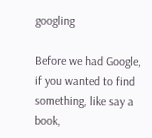googling

Before we had Google, if you wanted to find something, like say a book,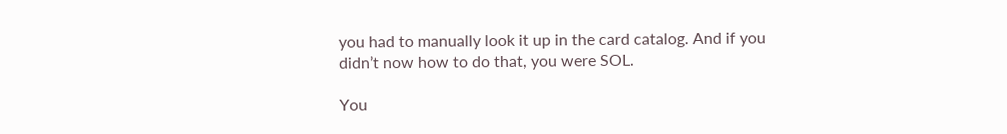you had to manually look it up in the card catalog. And if you didn’t now how to do that, you were SOL.

You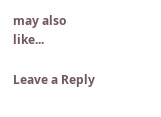may also like...

Leave a Reply